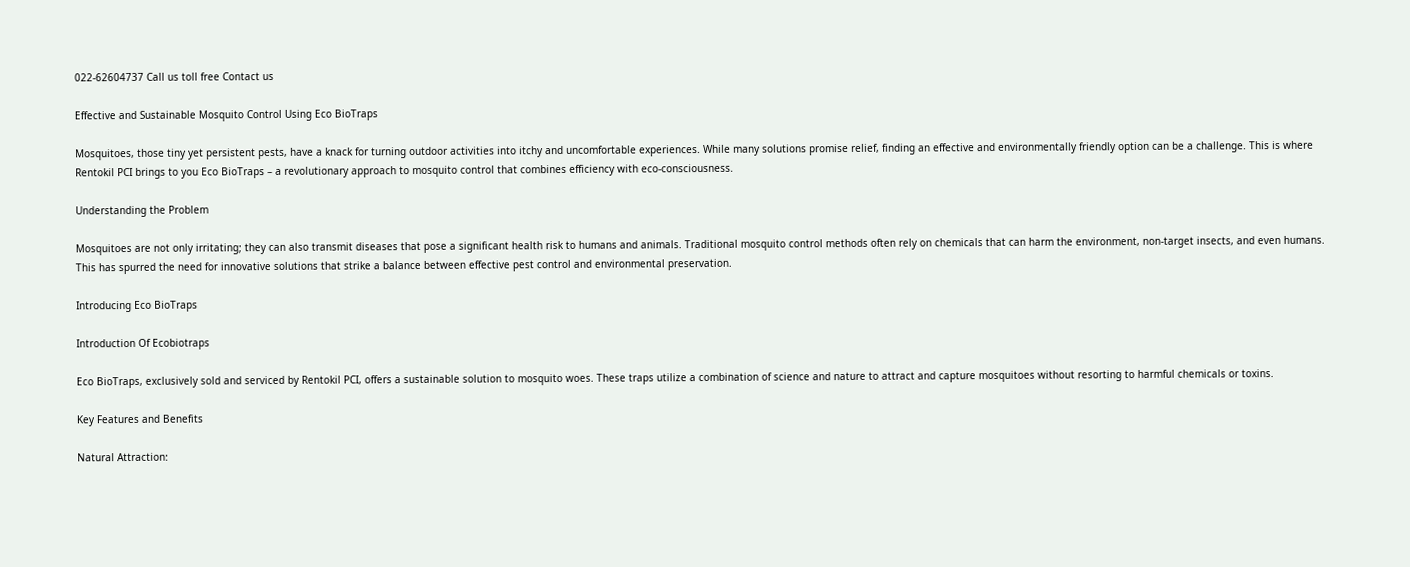022-62604737 Call us toll free Contact us

Effective and Sustainable Mosquito Control Using Eco BioTraps

Mosquitoes, those tiny yet persistent pests, have a knack for turning outdoor activities into itchy and uncomfortable experiences. While many solutions promise relief, finding an effective and environmentally friendly option can be a challenge. This is where Rentokil PCI brings to you Eco BioTraps – a revolutionary approach to mosquito control that combines efficiency with eco-consciousness.

Understanding the Problem

Mosquitoes are not only irritating; they can also transmit diseases that pose a significant health risk to humans and animals. Traditional mosquito control methods often rely on chemicals that can harm the environment, non-target insects, and even humans. This has spurred the need for innovative solutions that strike a balance between effective pest control and environmental preservation.

Introducing Eco BioTraps

Introduction Of Ecobiotraps

Eco BioTraps, exclusively sold and serviced by Rentokil PCI, offers a sustainable solution to mosquito woes. These traps utilize a combination of science and nature to attract and capture mosquitoes without resorting to harmful chemicals or toxins.

Key Features and Benefits

Natural Attraction: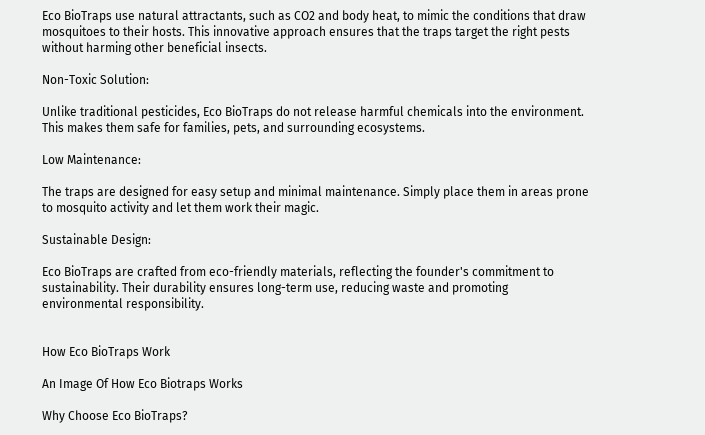Eco BioTraps use natural attractants, such as CO2 and body heat, to mimic the conditions that draw mosquitoes to their hosts. This innovative approach ensures that the traps target the right pests without harming other beneficial insects.

Non-Toxic Solution:

Unlike traditional pesticides, Eco BioTraps do not release harmful chemicals into the environment. This makes them safe for families, pets, and surrounding ecosystems.

Low Maintenance:

The traps are designed for easy setup and minimal maintenance. Simply place them in areas prone to mosquito activity and let them work their magic.

Sustainable Design:

Eco BioTraps are crafted from eco-friendly materials, reflecting the founder's commitment to sustainability. Their durability ensures long-term use, reducing waste and promoting environmental responsibility.


How Eco BioTraps Work

An Image Of How Eco Biotraps Works

Why Choose Eco BioTraps?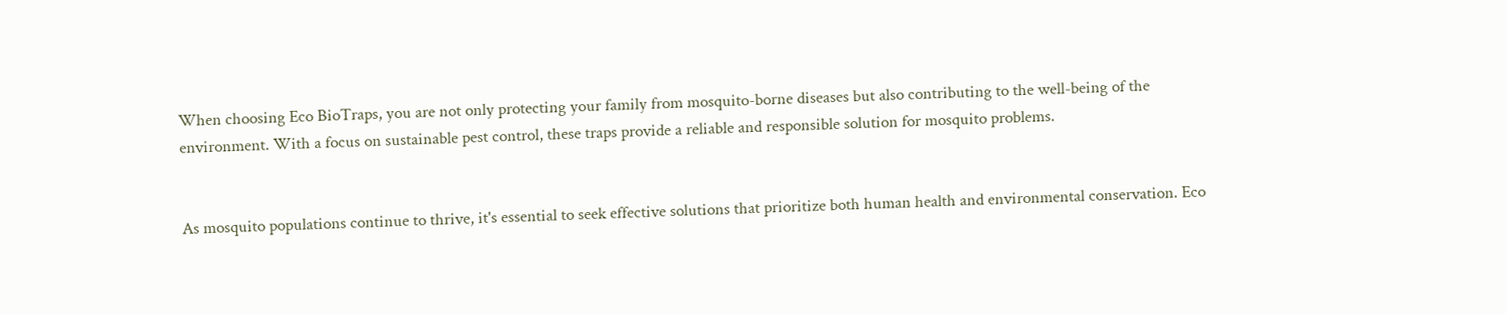When choosing Eco BioTraps, you are not only protecting your family from mosquito-borne diseases but also contributing to the well-being of the environment. With a focus on sustainable pest control, these traps provide a reliable and responsible solution for mosquito problems.


As mosquito populations continue to thrive, it's essential to seek effective solutions that prioritize both human health and environmental conservation. Eco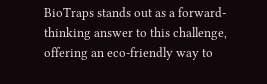BioTraps stands out as a forward-thinking answer to this challenge, offering an eco-friendly way to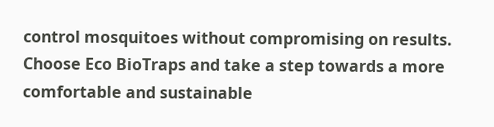control mosquitoes without compromising on results. Choose Eco BioTraps and take a step towards a more comfortable and sustainable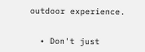outdoor experience.


  • Don't just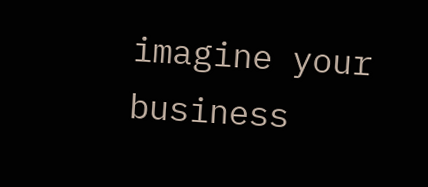imagine your business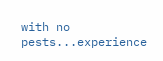with no pests...experience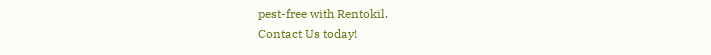pest-free with Rentokil.
Contact Us today!